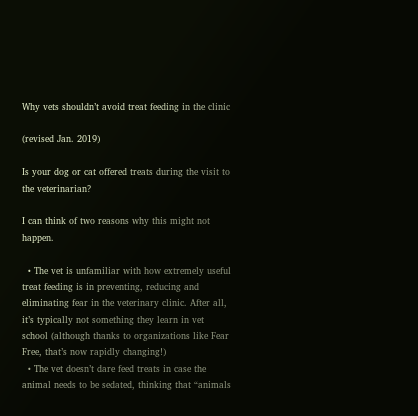Why vets shouldn’t avoid treat feeding in the clinic

(revised Jan. 2019)

Is your dog or cat offered treats during the visit to the veterinarian?

I can think of two reasons why this might not happen.

  • The vet is unfamiliar with how extremely useful treat feeding is in preventing, reducing and eliminating fear in the veterinary clinic. After all, it’s typically not something they learn in vet school (although thanks to organizations like Fear Free, that’s now rapidly changing!)
  • The vet doesn’t dare feed treats in case the animal needs to be sedated, thinking that “animals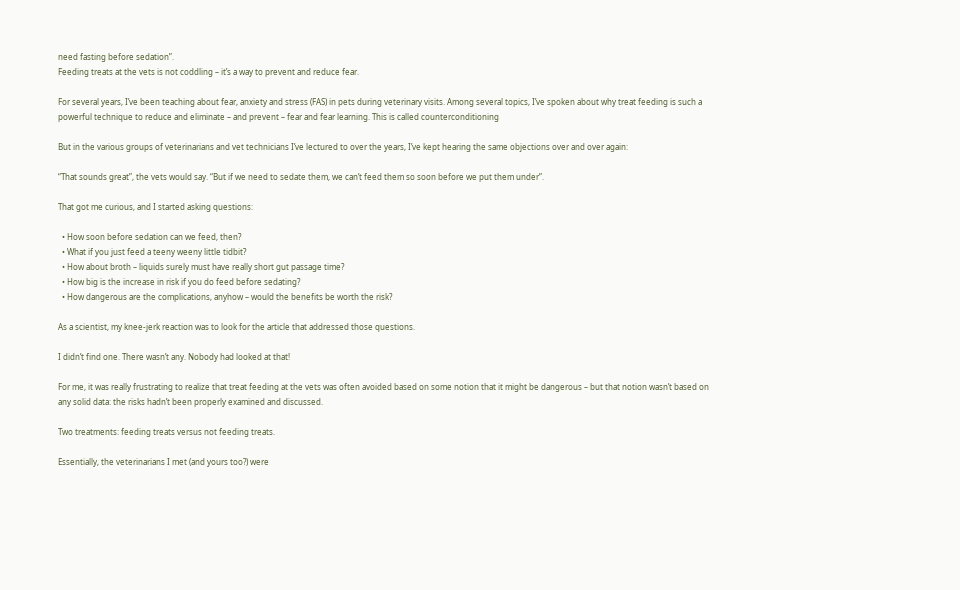need fasting before sedation”.
Feeding treats at the vets is not coddling – it’s a way to prevent and reduce fear.

For several years, I’ve been teaching about fear, anxiety and stress (FAS) in pets during veterinary visits. Among several topics, I’ve spoken about why treat feeding is such a powerful technique to reduce and eliminate – and prevent – fear and fear learning. This is called counterconditioning

But in the various groups of veterinarians and vet technicians I’ve lectured to over the years, I’ve kept hearing the same objections over and over again:

“That sounds great”, the vets would say. “But if we need to sedate them, we can’t feed them so soon before we put them under”.

That got me curious, and I started asking questions:

  • How soon before sedation can we feed, then?
  • What if you just feed a teeny weeny little tidbit?
  • How about broth – liquids surely must have really short gut passage time?
  • How big is the increase in risk if you do feed before sedating?
  • How dangerous are the complications, anyhow – would the benefits be worth the risk?

As a scientist, my knee-jerk reaction was to look for the article that addressed those questions.

I didn’t find one. There wasn’t any. Nobody had looked at that!

For me, it was really frustrating to realize that treat feeding at the vets was often avoided based on some notion that it might be dangerous – but that notion wasn’t based on any solid data: the risks hadn’t been properly examined and discussed.

Two treatments: feeding treats versus not feeding treats.

Essentially, the veterinarians I met (and yours too?) were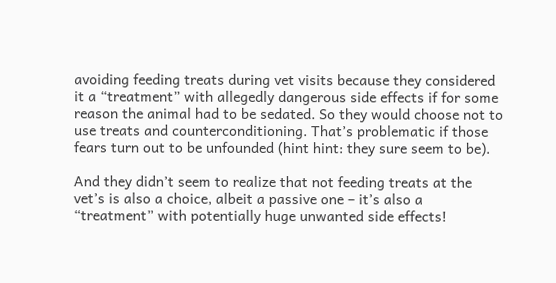avoiding feeding treats during vet visits because they considered it a “treatment” with allegedly dangerous side effects if for some reason the animal had to be sedated. So they would choose not to use treats and counterconditioning. That’s problematic if those fears turn out to be unfounded (hint hint: they sure seem to be).

And they didn’t seem to realize that not feeding treats at the vet’s is also a choice, albeit a passive one – it’s also a “treatment” with potentially huge unwanted side effects!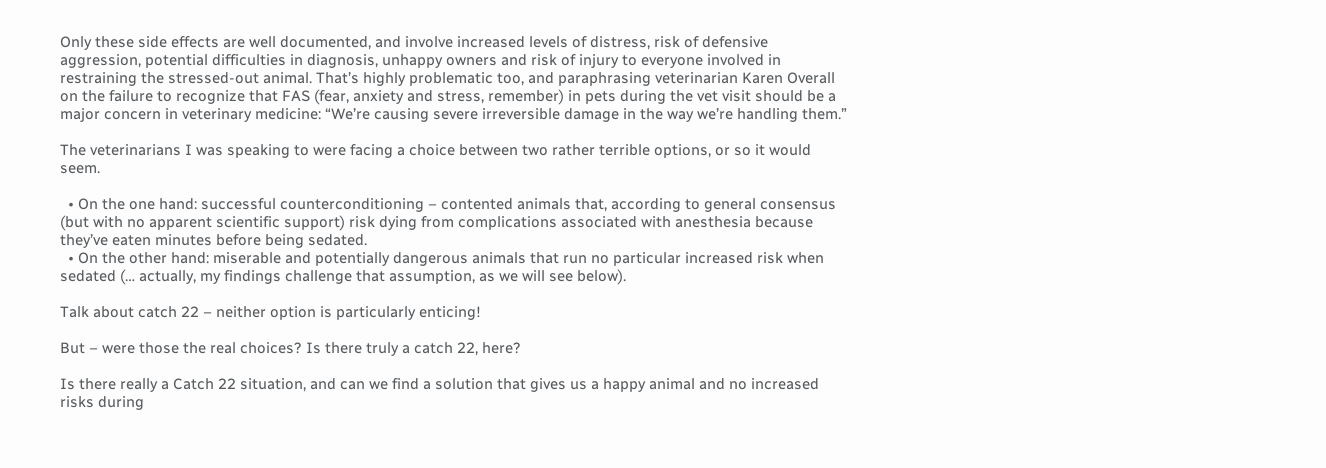Only these side effects are well documented, and involve increased levels of distress, risk of defensive aggression, potential difficulties in diagnosis, unhappy owners and risk of injury to everyone involved in restraining the stressed-out animal. That’s highly problematic too, and paraphrasing veterinarian Karen Overall on the failure to recognize that FAS (fear, anxiety and stress, remember) in pets during the vet visit should be a major concern in veterinary medicine: “We’re causing severe irreversible damage in the way we’re handling them.”

The veterinarians I was speaking to were facing a choice between two rather terrible options, or so it would seem.

  • On the one hand: successful counterconditioning – contented animals that, according to general consensus (but with no apparent scientific support) risk dying from complications associated with anesthesia because they’ve eaten minutes before being sedated.
  • On the other hand: miserable and potentially dangerous animals that run no particular increased risk when sedated (… actually, my findings challenge that assumption, as we will see below).

Talk about catch 22 – neither option is particularly enticing!

But – were those the real choices? Is there truly a catch 22, here?

Is there really a Catch 22 situation, and can we find a solution that gives us a happy animal and no increased risks during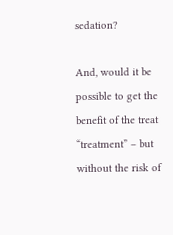sedation?

And, would it be possible to get the benefit of the treat “treatment” – but without the risk of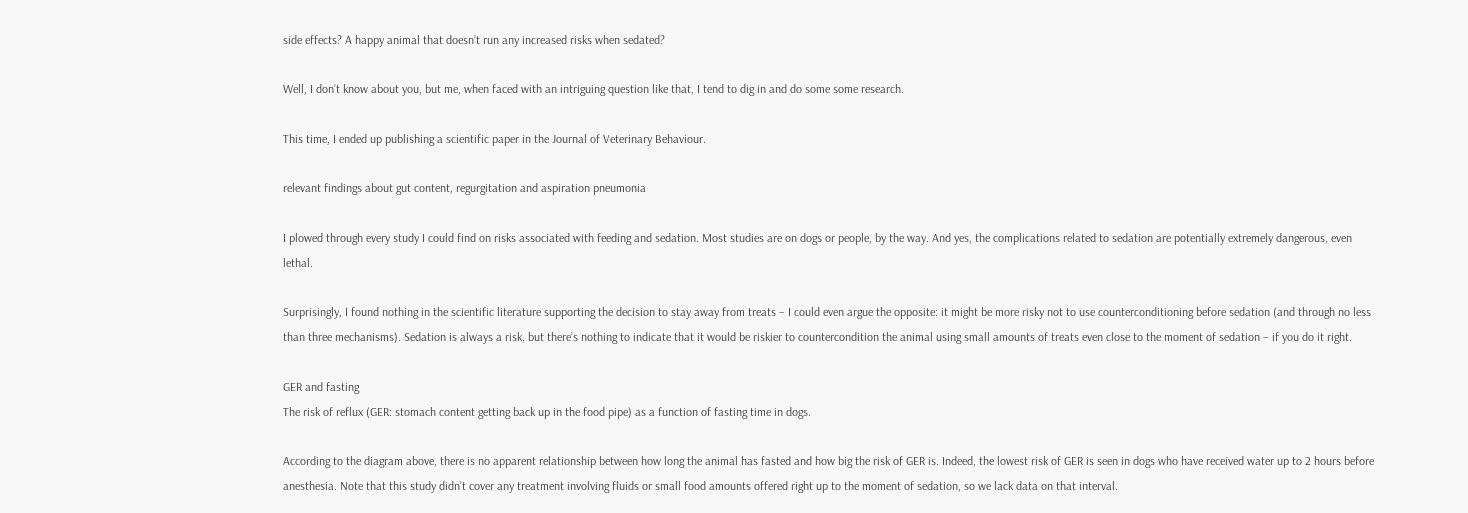side effects? A happy animal that doesn’t run any increased risks when sedated?

Well, I don’t know about you, but me, when faced with an intriguing question like that, I tend to dig in and do some some research.

This time, I ended up publishing a scientific paper in the Journal of Veterinary Behaviour.

relevant findings about gut content, regurgitation and aspiration pneumonia

I plowed through every study I could find on risks associated with feeding and sedation. Most studies are on dogs or people, by the way. And yes, the complications related to sedation are potentially extremely dangerous, even lethal.

Surprisingly, I found nothing in the scientific literature supporting the decision to stay away from treats – I could even argue the opposite: it might be more risky not to use counterconditioning before sedation (and through no less than three mechanisms). Sedation is always a risk, but there’s nothing to indicate that it would be riskier to countercondition the animal using small amounts of treats even close to the moment of sedation – if you do it right.

GER and fasting
The risk of reflux (GER: stomach content getting back up in the food pipe) as a function of fasting time in dogs.

According to the diagram above, there is no apparent relationship between how long the animal has fasted and how big the risk of GER is. Indeed, the lowest risk of GER is seen in dogs who have received water up to 2 hours before anesthesia. Note that this study didn’t cover any treatment involving fluids or small food amounts offered right up to the moment of sedation, so we lack data on that interval.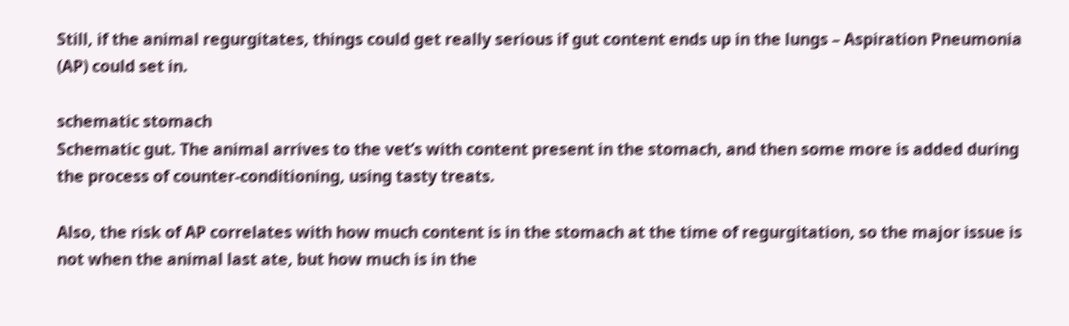Still, if the animal regurgitates, things could get really serious if gut content ends up in the lungs – Aspiration Pneumonia (AP) could set in.

schematic stomach
Schematic gut. The animal arrives to the vet’s with content present in the stomach, and then some more is added during the process of counter-conditioning, using tasty treats.

Also, the risk of AP correlates with how much content is in the stomach at the time of regurgitation, so the major issue is not when the animal last ate, but how much is in the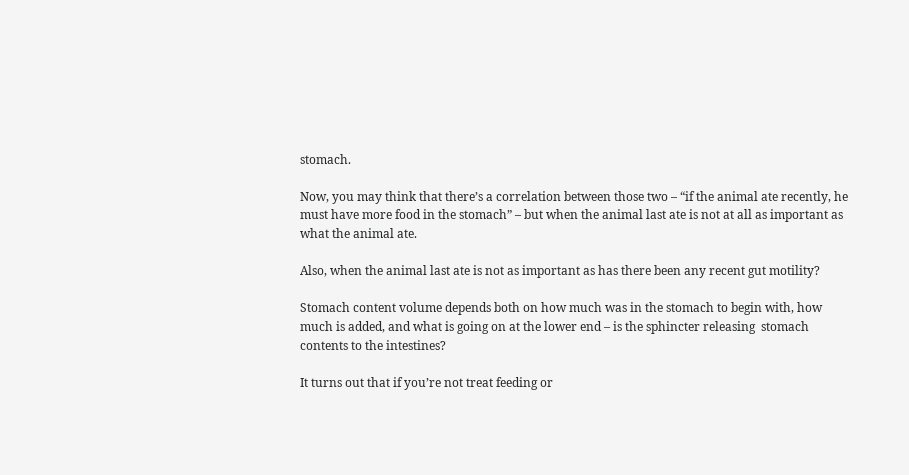stomach.

Now, you may think that there’s a correlation between those two – “if the animal ate recently, he must have more food in the stomach” – but when the animal last ate is not at all as important as what the animal ate.

Also, when the animal last ate is not as important as has there been any recent gut motility?

Stomach content volume depends both on how much was in the stomach to begin with, how much is added, and what is going on at the lower end – is the sphincter releasing  stomach contents to the intestines?

It turns out that if you’re not treat feeding or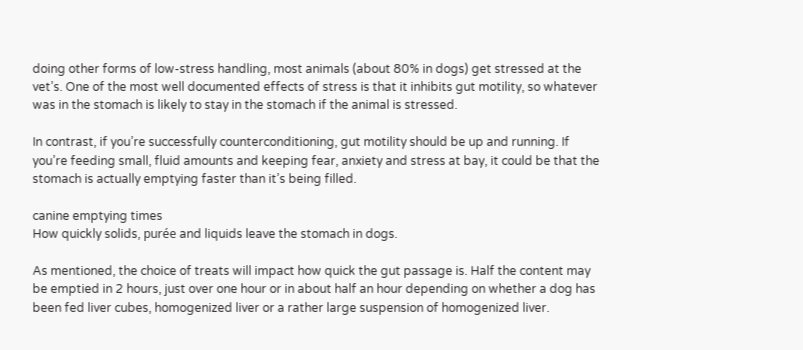doing other forms of low-stress handling, most animals (about 80% in dogs) get stressed at the vet’s. One of the most well documented effects of stress is that it inhibits gut motility, so whatever was in the stomach is likely to stay in the stomach if the animal is stressed.

In contrast, if you’re successfully counterconditioning, gut motility should be up and running. If you’re feeding small, fluid amounts and keeping fear, anxiety and stress at bay, it could be that the stomach is actually emptying faster than it’s being filled.

canine emptying times
How quickly solids, purée and liquids leave the stomach in dogs.

As mentioned, the choice of treats will impact how quick the gut passage is. Half the content may be emptied in 2 hours, just over one hour or in about half an hour depending on whether a dog has been fed liver cubes, homogenized liver or a rather large suspension of homogenized liver.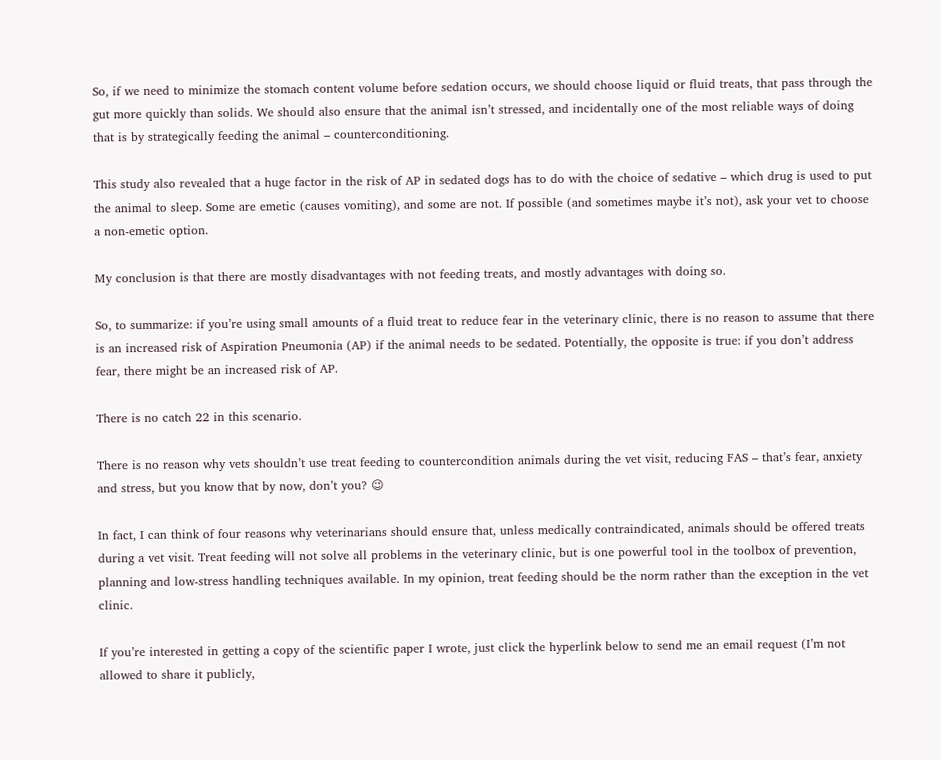So, if we need to minimize the stomach content volume before sedation occurs, we should choose liquid or fluid treats, that pass through the gut more quickly than solids. We should also ensure that the animal isn’t stressed, and incidentally one of the most reliable ways of doing that is by strategically feeding the animal – counterconditioning.

This study also revealed that a huge factor in the risk of AP in sedated dogs has to do with the choice of sedative – which drug is used to put the animal to sleep. Some are emetic (causes vomiting), and some are not. If possible (and sometimes maybe it’s not), ask your vet to choose a non-emetic option.

My conclusion is that there are mostly disadvantages with not feeding treats, and mostly advantages with doing so.

So, to summarize: if you’re using small amounts of a fluid treat to reduce fear in the veterinary clinic, there is no reason to assume that there is an increased risk of Aspiration Pneumonia (AP) if the animal needs to be sedated. Potentially, the opposite is true: if you don’t address fear, there might be an increased risk of AP.

There is no catch 22 in this scenario.

There is no reason why vets shouldn’t use treat feeding to countercondition animals during the vet visit, reducing FAS – that’s fear, anxiety and stress, but you know that by now, don’t you? 😉

In fact, I can think of four reasons why veterinarians should ensure that, unless medically contraindicated, animals should be offered treats during a vet visit. Treat feeding will not solve all problems in the veterinary clinic, but is one powerful tool in the toolbox of prevention, planning and low-stress handling techniques available. In my opinion, treat feeding should be the norm rather than the exception in the vet clinic.

If you’re interested in getting a copy of the scientific paper I wrote, just click the hyperlink below to send me an email request (I’m not allowed to share it publicly,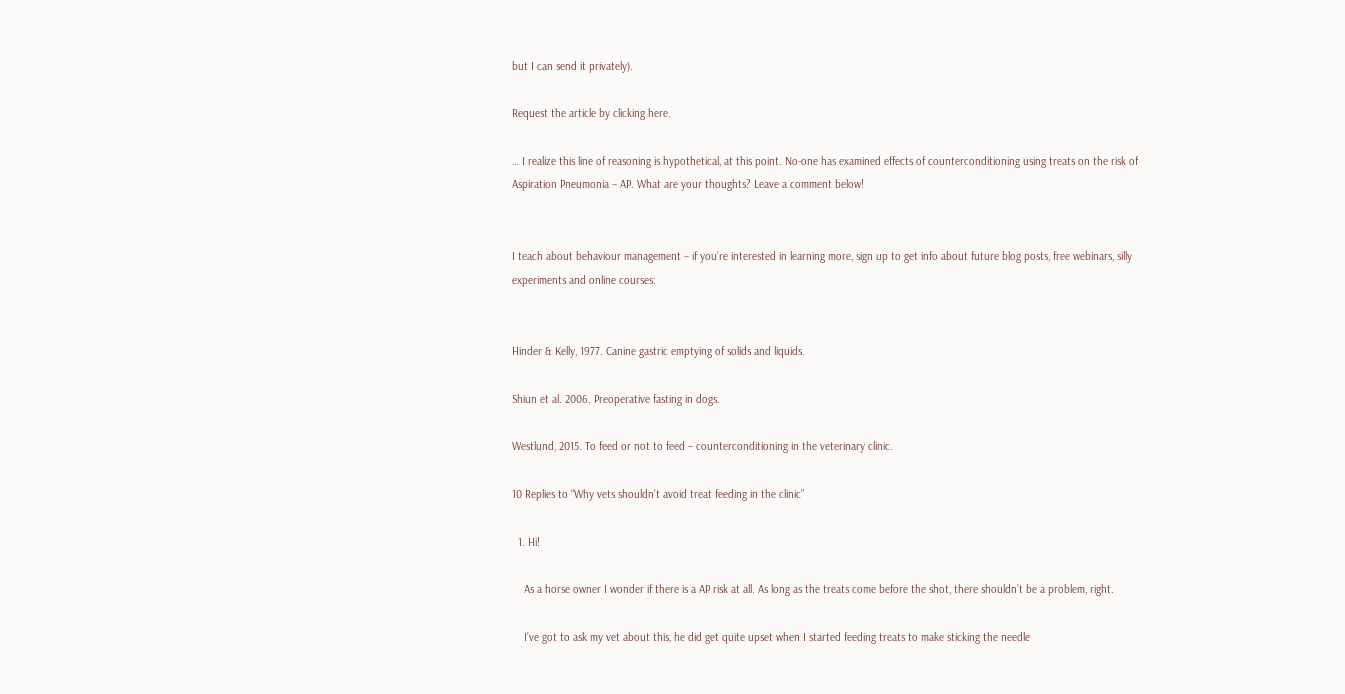but I can send it privately).

Request the article by clicking here.

… I realize this line of reasoning is hypothetical, at this point. No-one has examined effects of counterconditioning using treats on the risk of Aspiration Pneumonia – AP. What are your thoughts? Leave a comment below!


I teach about behaviour management – if you’re interested in learning more, sign up to get info about future blog posts, free webinars, silly experiments and online courses:


Hinder & Kelly, 1977. Canine gastric emptying of solids and liquids.

Shiun et al. 2006. Preoperative fasting in dogs.

Westlund, 2015. To feed or not to feed – counterconditioning in the veterinary clinic.

10 Replies to “Why vets shouldn’t avoid treat feeding in the clinic”

  1. Hi!

    As a horse owner I wonder if there is a AP risk at all. As long as the treats come before the shot, there shouldn’t be a problem, right.

    I’ve got to ask my vet about this, he did get quite upset when I started feeding treats to make sticking the needle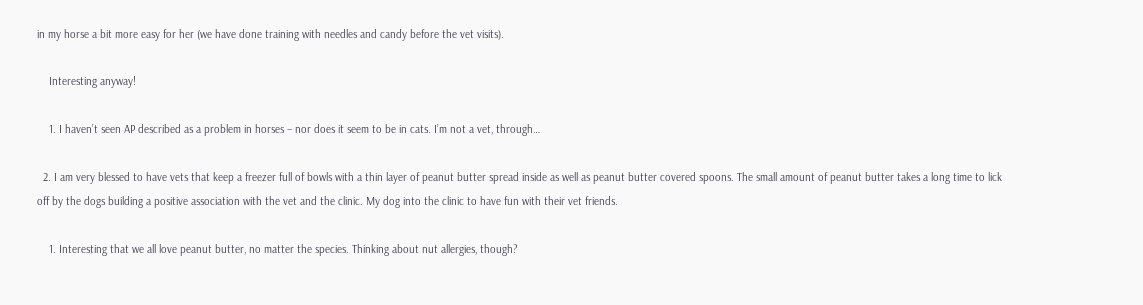in my horse a bit more easy for her (we have done training with needles and candy before the vet visits).

    Interesting anyway!

    1. I haven’t seen AP described as a problem in horses – nor does it seem to be in cats. I’m not a vet, through…

  2. I am very blessed to have vets that keep a freezer full of bowls with a thin layer of peanut butter spread inside as well as peanut butter covered spoons. The small amount of peanut butter takes a long time to lick off by the dogs building a positive association with the vet and the clinic. My dog into the clinic to have fun with their vet friends.

    1. Interesting that we all love peanut butter, no matter the species. Thinking about nut allergies, though?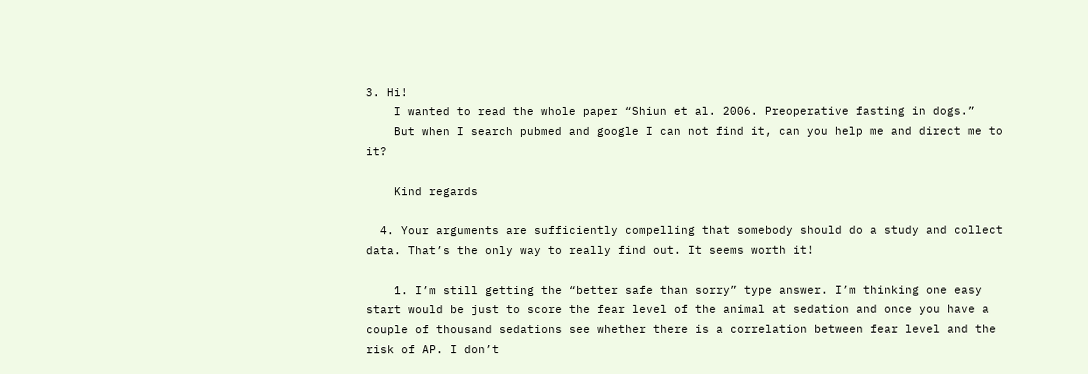3. Hi!
    I wanted to read the whole paper “Shiun et al. 2006. Preoperative fasting in dogs.”
    But when I search pubmed and google I can not find it, can you help me and direct me to it?

    Kind regards

  4. Your arguments are sufficiently compelling that somebody should do a study and collect data. That’s the only way to really find out. It seems worth it!

    1. I’m still getting the “better safe than sorry” type answer. I’m thinking one easy start would be just to score the fear level of the animal at sedation and once you have a couple of thousand sedations see whether there is a correlation between fear level and the risk of AP. I don’t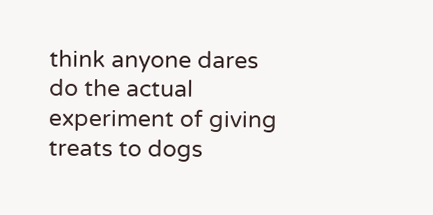think anyone dares do the actual experiment of giving treats to dogs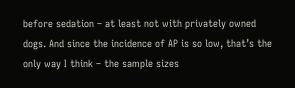before sedation – at least not with privately owned dogs. And since the incidence of AP is so low, that’s the only way I think – the sample sizes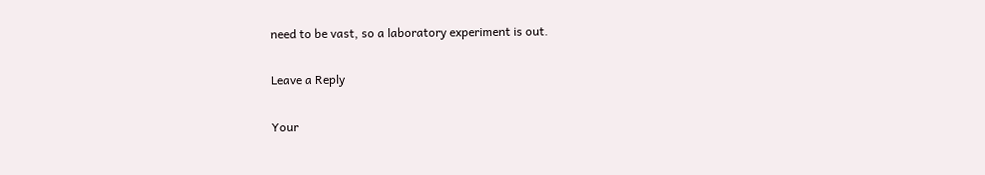need to be vast, so a laboratory experiment is out.

Leave a Reply

Your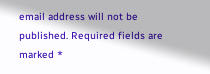email address will not be published. Required fields are marked *